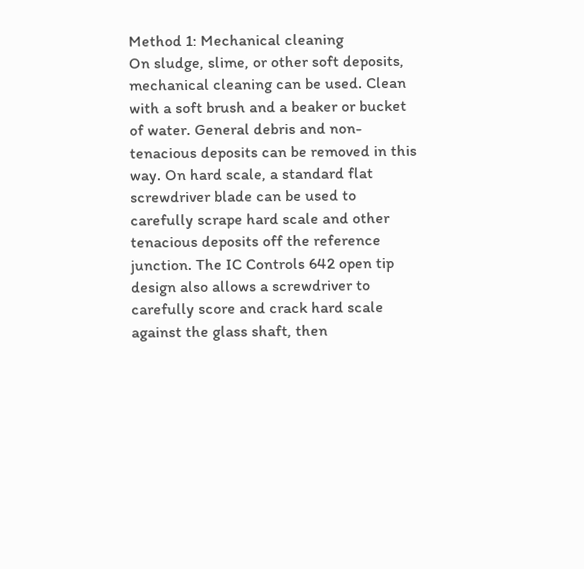Method 1: Mechanical cleaning
On sludge, slime, or other soft deposits, mechanical cleaning can be used. Clean with a soft brush and a beaker or bucket of water. General debris and non-tenacious deposits can be removed in this way. On hard scale, a standard flat screwdriver blade can be used to carefully scrape hard scale and other tenacious deposits off the reference junction. The IC Controls 642 open tip design also allows a screwdriver to carefully score and crack hard scale against the glass shaft, then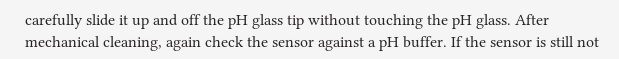carefully slide it up and off the pH glass tip without touching the pH glass. After mechanical cleaning, again check the sensor against a pH buffer. If the sensor is still not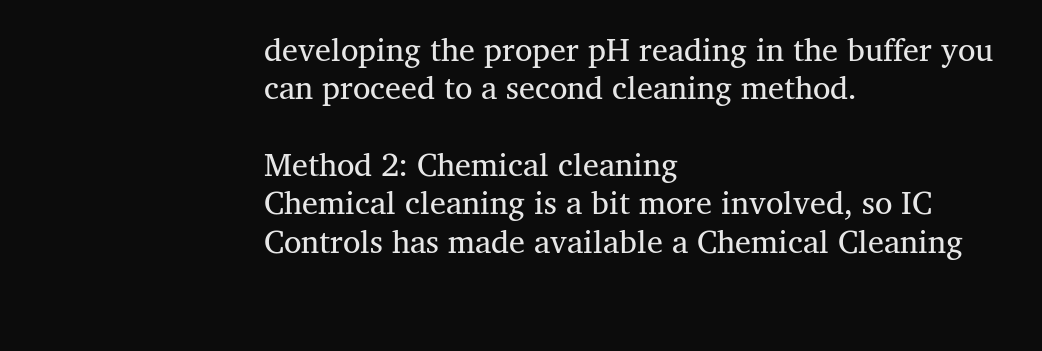developing the proper pH reading in the buffer you can proceed to a second cleaning method.

Method 2: Chemical cleaning
Chemical cleaning is a bit more involved, so IC Controls has made available a Chemical Cleaning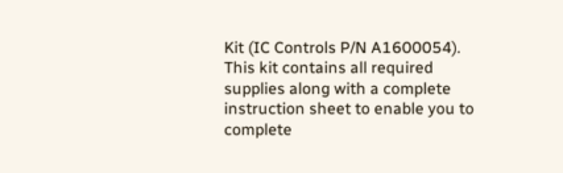Kit (IC Controls P/N A1600054). This kit contains all required supplies along with a complete instruction sheet to enable you to complete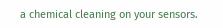a chemical cleaning on your sensors.